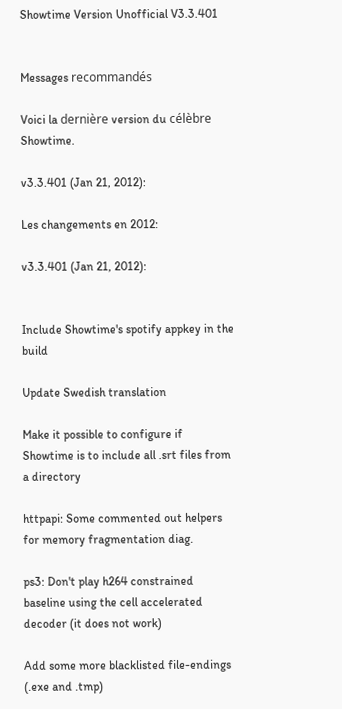Showtime Version Unofficial V3.3.401


Messages recommandés

Voici la dernière version du célèbre Showtime.

v3.3.401 (Jan 21, 2012):

Les changements en 2012:

v3.3.401 (Jan 21, 2012):


Include Showtime's spotify appkey in the build

Update Swedish translation

Make it possible to configure if Showtime is to include all .srt files from a directory

httpapi: Some commented out helpers for memory fragmentation diag.

ps3: Don't play h264 constrained baseline using the cell accelerated decoder (it does not work)

Add some more blacklisted file-endings (.exe and .tmp)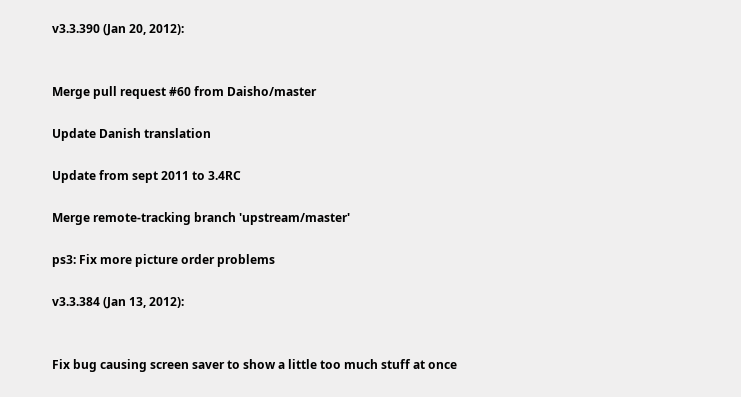v3.3.390 (Jan 20, 2012):


Merge pull request #60 from Daisho/master

Update Danish translation

Update from sept 2011 to 3.4RC

Merge remote-tracking branch 'upstream/master'

ps3: Fix more picture order problems

v3.3.384 (Jan 13, 2012):


Fix bug causing screen saver to show a little too much stuff at once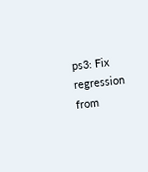ps3: Fix regression from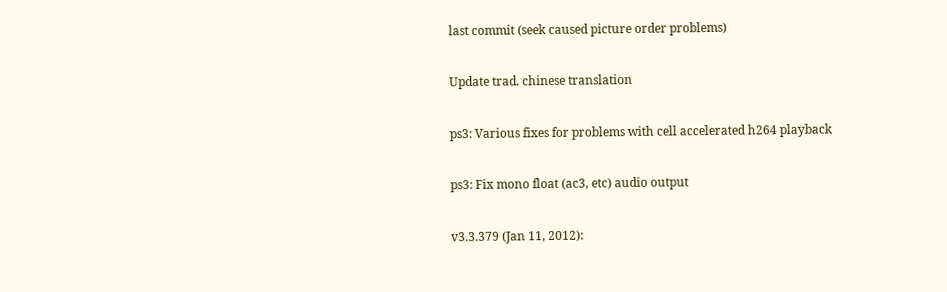last commit (seek caused picture order problems)

Update trad. chinese translation

ps3: Various fixes for problems with cell accelerated h264 playback

ps3: Fix mono float (ac3, etc) audio output

v3.3.379 (Jan 11, 2012):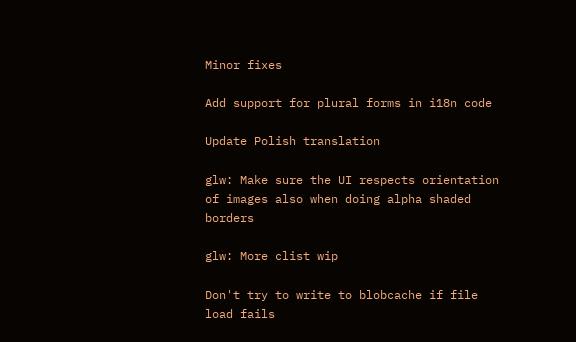Minor fixes

Add support for plural forms in i18n code

Update Polish translation

glw: Make sure the UI respects orientation of images also when doing alpha shaded borders

glw: More clist wip

Don't try to write to blobcache if file load fails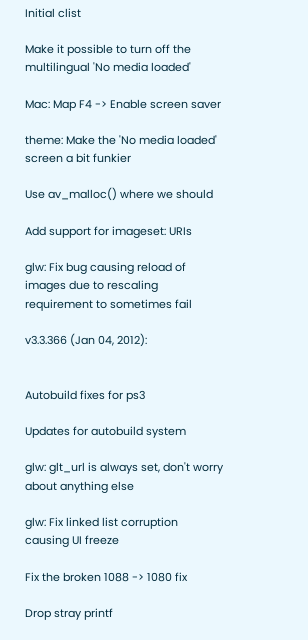Initial clist

Make it possible to turn off the multilingual 'No media loaded'

Mac: Map F4 -> Enable screen saver

theme: Make the 'No media loaded' screen a bit funkier

Use av_malloc() where we should

Add support for imageset: URIs

glw: Fix bug causing reload of images due to rescaling requirement to sometimes fail

v3.3.366 (Jan 04, 2012):


Autobuild fixes for ps3

Updates for autobuild system

glw: glt_url is always set, don't worry about anything else

glw: Fix linked list corruption causing UI freeze

Fix the broken 1088 -> 1080 fix

Drop stray printf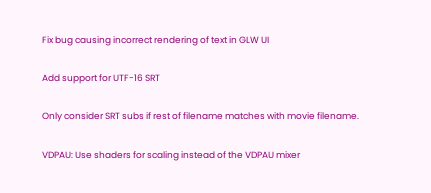Fix bug causing incorrect rendering of text in GLW UI

Add support for UTF-16 SRT

Only consider SRT subs if rest of filename matches with movie filename.

VDPAU: Use shaders for scaling instead of the VDPAU mixer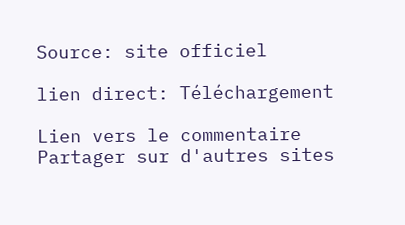Source: site officiel

lien direct: Téléchargement

Lien vers le commentaire
Partager sur d'autres sites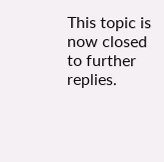This topic is now closed to further replies.